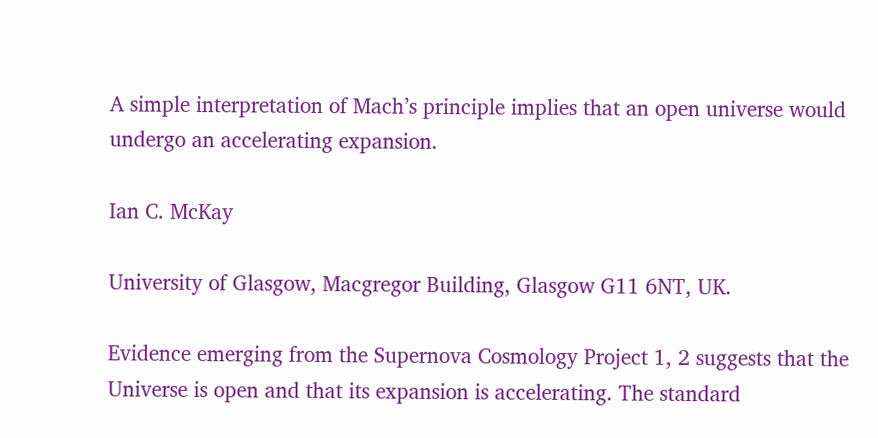A simple interpretation of Mach’s principle implies that an open universe would undergo an accelerating expansion.

Ian C. McKay

University of Glasgow, Macgregor Building, Glasgow G11 6NT, UK.

Evidence emerging from the Supernova Cosmology Project 1, 2 suggests that the Universe is open and that its expansion is accelerating. The standard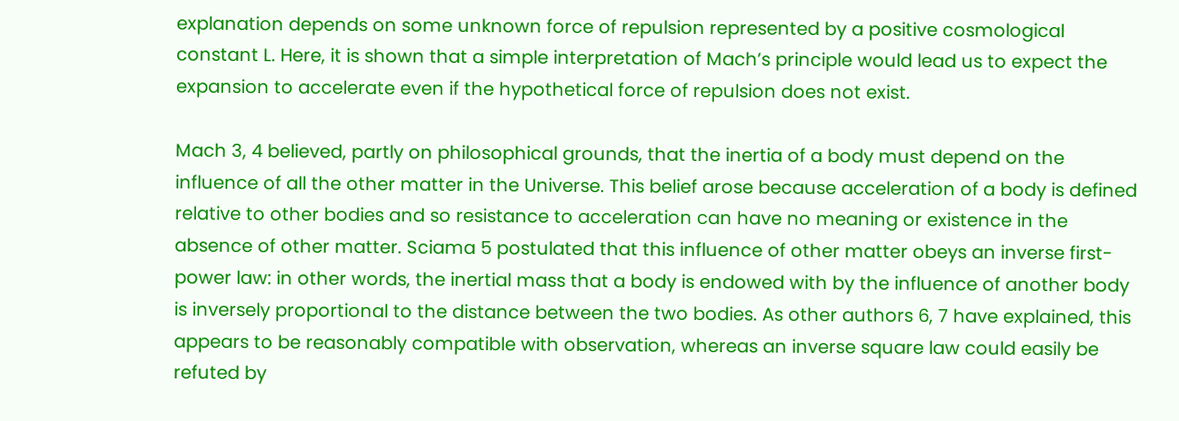explanation depends on some unknown force of repulsion represented by a positive cosmological constant L. Here, it is shown that a simple interpretation of Mach’s principle would lead us to expect the expansion to accelerate even if the hypothetical force of repulsion does not exist.

Mach 3, 4 believed, partly on philosophical grounds, that the inertia of a body must depend on the influence of all the other matter in the Universe. This belief arose because acceleration of a body is defined relative to other bodies and so resistance to acceleration can have no meaning or existence in the absence of other matter. Sciama 5 postulated that this influence of other matter obeys an inverse first-power law: in other words, the inertial mass that a body is endowed with by the influence of another body is inversely proportional to the distance between the two bodies. As other authors 6, 7 have explained, this appears to be reasonably compatible with observation, whereas an inverse square law could easily be refuted by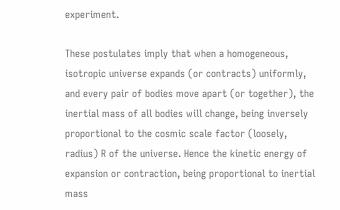experiment.

These postulates imply that when a homogeneous, isotropic universe expands (or contracts) uniformly, and every pair of bodies move apart (or together), the inertial mass of all bodies will change, being inversely proportional to the cosmic scale factor (loosely, radius) R of the universe. Hence the kinetic energy of expansion or contraction, being proportional to inertial mass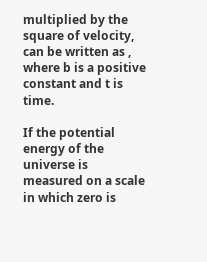multiplied by the square of velocity, can be written as , where b is a positive constant and t is time.

If the potential energy of the universe is measured on a scale in which zero is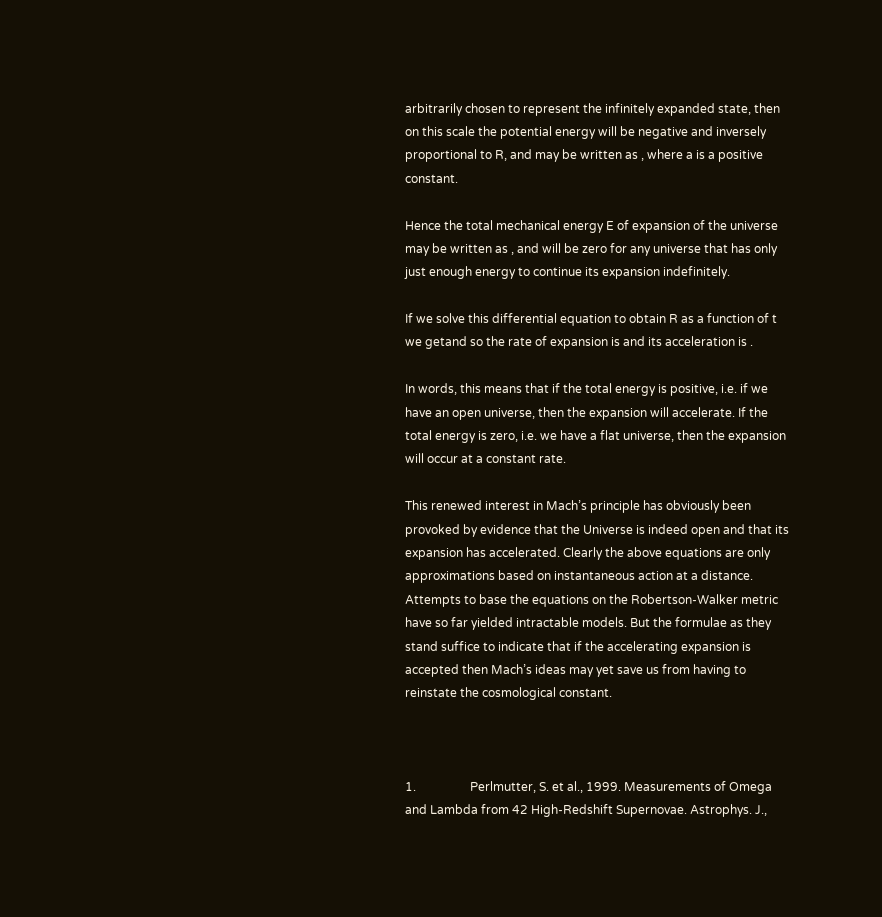arbitrarily chosen to represent the infinitely expanded state, then on this scale the potential energy will be negative and inversely proportional to R, and may be written as , where a is a positive constant.

Hence the total mechanical energy E of expansion of the universe may be written as , and will be zero for any universe that has only just enough energy to continue its expansion indefinitely.

If we solve this differential equation to obtain R as a function of t we getand so the rate of expansion is and its acceleration is .

In words, this means that if the total energy is positive, i.e. if we have an open universe, then the expansion will accelerate. If the total energy is zero, i.e. we have a flat universe, then the expansion will occur at a constant rate.

This renewed interest in Mach’s principle has obviously been provoked by evidence that the Universe is indeed open and that its expansion has accelerated. Clearly the above equations are only approximations based on instantaneous action at a distance. Attempts to base the equations on the Robertson-Walker metric have so far yielded intractable models. But the formulae as they stand suffice to indicate that if the accelerating expansion is accepted then Mach’s ideas may yet save us from having to reinstate the cosmological constant.



1.                  Perlmutter, S. et al., 1999. Measurements of Omega and Lambda from 42 High-Redshift Supernovae. Astrophys. J.,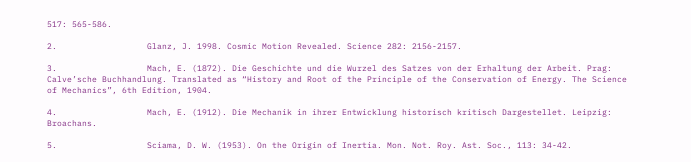517: 565-586.

2.                  Glanz, J. 1998. Cosmic Motion Revealed. Science 282: 2156-2157.

3.                  Mach, E. (1872). Die Geschichte und die Wurzel des Satzes von der Erhaltung der Arbeit. Prag: Calve’sche Buchhandlung. Translated as “History and Root of the Principle of the Conservation of Energy. The Science of Mechanics”, 6th Edition, 1904.

4.                  Mach, E. (1912). Die Mechanik in ihrer Entwicklung historisch kritisch Dargestellet. Leipzig: Broachans.

5.                  Sciama, D. W. (1953). On the Origin of Inertia. Mon. Not. Roy. Ast. Soc., 113: 34-42.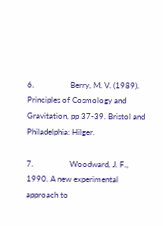6.                  Berry, M. V. (1989). Principles of Cosmology and Gravitation, pp 37-39. Bristol and Philadelphia: Hilger.

7.                  Woodward, J. F., 1990. A new experimental approach to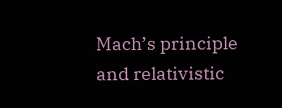Mach’s principle and relativistic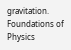gravitation. Foundations of Physics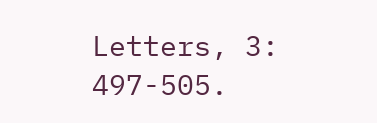Letters, 3: 497-505.